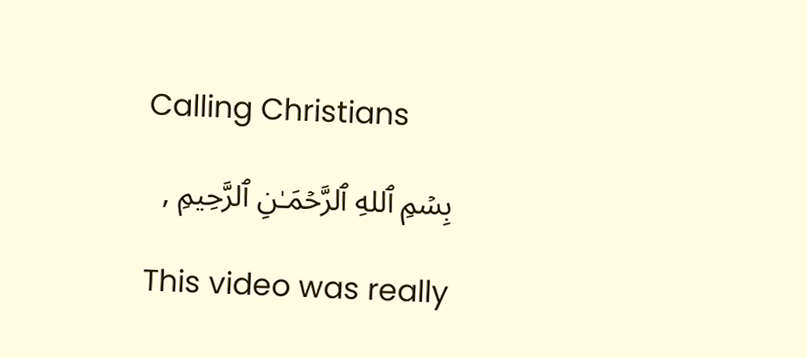Calling Christians

بِسۡمِ ٱللهِ ٱلرَّحۡمَـٰنِ ٱلرَّحِيمِ ,

This video was really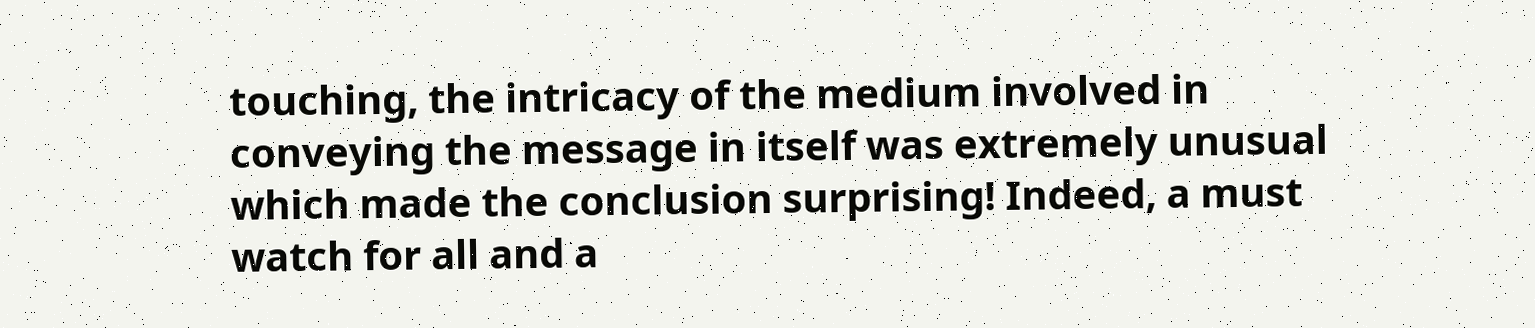touching, the intricacy of the medium involved in conveying the message in itself was extremely unusual which made the conclusion surprising! Indeed, a must watch for all and a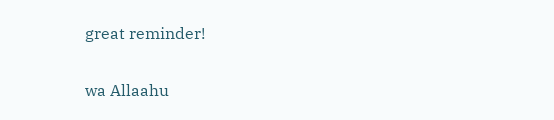great reminder!

wa Allaahu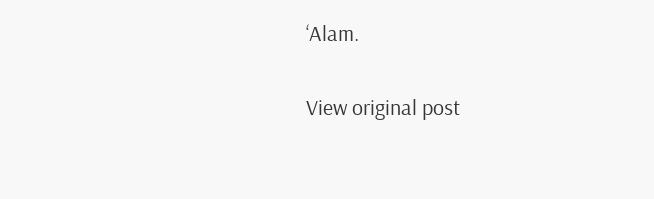‘Alam.

View original post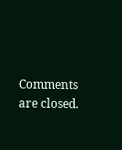Comments are closed.